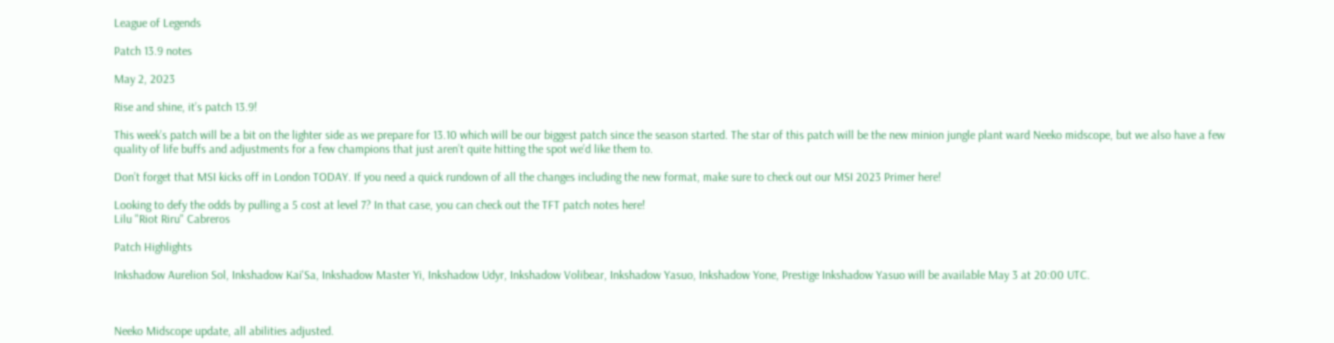League of Legends

Patch 13.9 notes

May 2, 2023

Rise and shine, it’s patch 13.9!

This week’s patch will be a bit on the lighter side as we prepare for 13.10 which will be our biggest patch since the season started. The star of this patch will be the new minion jungle plant ward Neeko midscope, but we also have a few quality of life buffs and adjustments for a few champions that just aren’t quite hitting the spot we’d like them to.

Don’t forget that MSI kicks off in London TODAY. If you need a quick rundown of all the changes including the new format, make sure to check out our MSI 2023 Primer here!

Looking to defy the odds by pulling a 5 cost at level 7? In that case, you can check out the TFT patch notes here!
Lilu "Riot Riru" Cabreros

Patch Highlights

Inkshadow Aurelion Sol, Inkshadow Kai'Sa, Inkshadow Master Yi, Inkshadow Udyr, Inkshadow Volibear, Inkshadow Yasuo, Inkshadow Yone, Prestige Inkshadow Yasuo will be available May 3 at 20:00 UTC.



Neeko Midscope update, all abilities adjusted.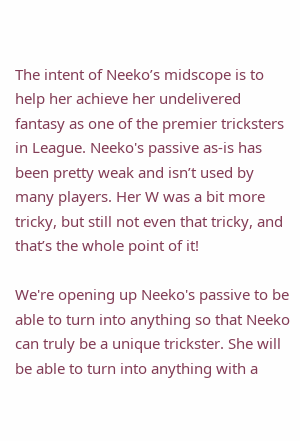The intent of Neeko’s midscope is to help her achieve her undelivered fantasy as one of the premier tricksters in League. Neeko's passive as-is has been pretty weak and isn’t used by many players. Her W was a bit more tricky, but still not even that tricky, and that’s the whole point of it!

We're opening up Neeko's passive to be able to turn into anything so that Neeko can truly be a unique trickster. She will be able to turn into anything with a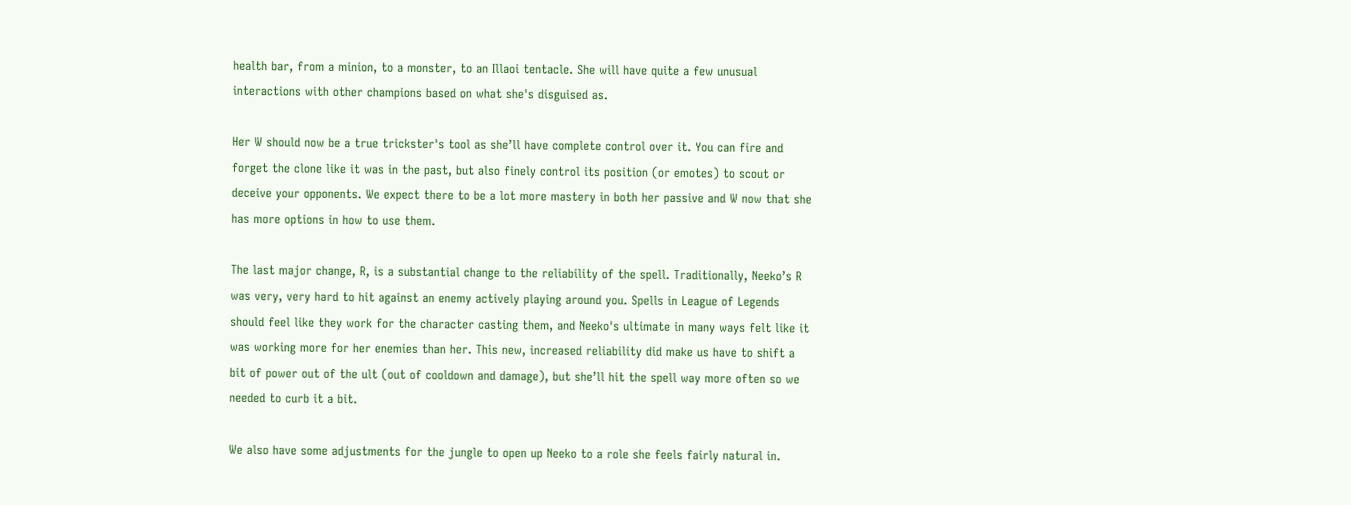health bar, from a minion, to a monster, to an Illaoi tentacle. She will have quite a few unusual interactions with other champions based on what she's disguised as.

Her W should now be a true trickster's tool as she’ll have complete control over it. You can fire and forget the clone like it was in the past, but also finely control its position (or emotes) to scout or deceive your opponents. We expect there to be a lot more mastery in both her passive and W now that she has more options in how to use them.

The last major change, R, is a substantial change to the reliability of the spell. Traditionally, Neeko’s R was very, very hard to hit against an enemy actively playing around you. Spells in League of Legends should feel like they work for the character casting them, and Neeko's ultimate in many ways felt like it was working more for her enemies than her. This new, increased reliability did make us have to shift a bit of power out of the ult (out of cooldown and damage), but she’ll hit the spell way more often so we needed to curb it a bit.

We also have some adjustments for the jungle to open up Neeko to a role she feels fairly natural in.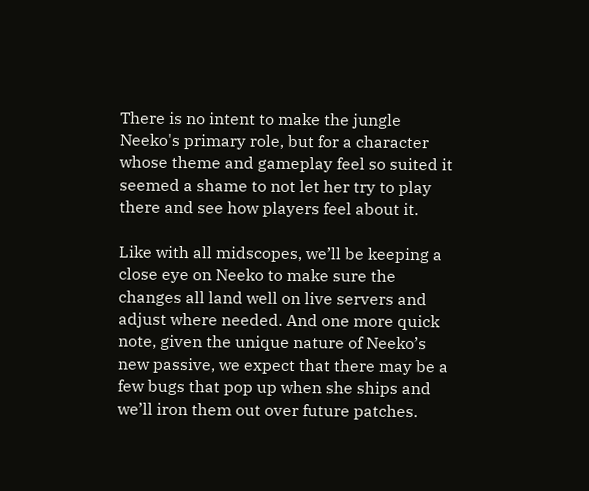There is no intent to make the jungle Neeko's primary role, but for a character whose theme and gameplay feel so suited it seemed a shame to not let her try to play there and see how players feel about it.

Like with all midscopes, we’ll be keeping a close eye on Neeko to make sure the changes all land well on live servers and adjust where needed. And one more quick note, given the unique nature of Neeko’s new passive, we expect that there may be a few bugs that pop up when she ships and we’ll iron them out over future patches.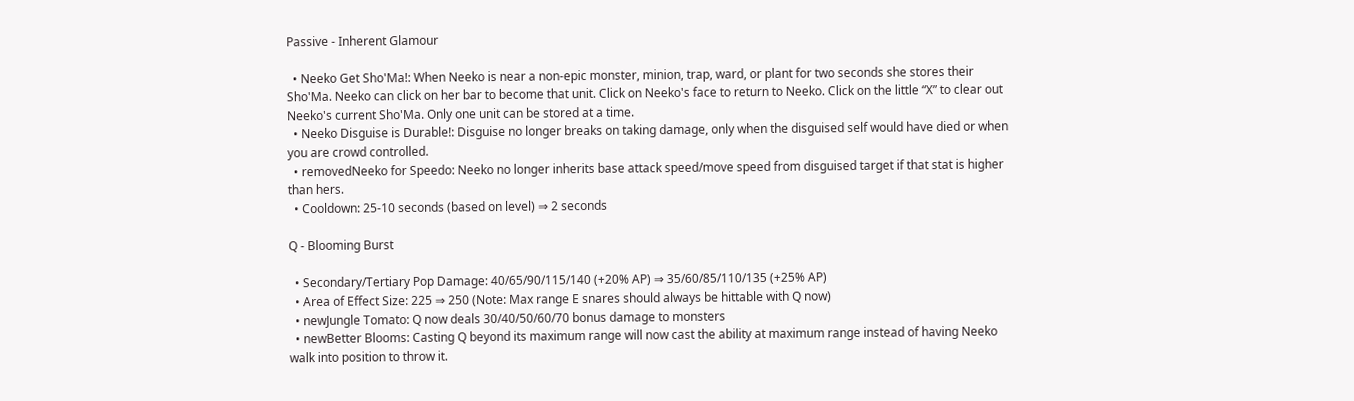Passive - Inherent Glamour

  • Neeko Get Sho'Ma!: When Neeko is near a non-epic monster, minion, trap, ward, or plant for two seconds she stores their Sho'Ma. Neeko can click on her bar to become that unit. Click on Neeko's face to return to Neeko. Click on the little “X” to clear out Neeko's current Sho'Ma. Only one unit can be stored at a time.
  • Neeko Disguise is Durable!: Disguise no longer breaks on taking damage, only when the disguised self would have died or when you are crowd controlled.
  • removedNeeko for Speedo: Neeko no longer inherits base attack speed/move speed from disguised target if that stat is higher than hers.
  • Cooldown: 25-10 seconds (based on level) ⇒ 2 seconds

Q - Blooming Burst

  • Secondary/Tertiary Pop Damage: 40/65/90/115/140 (+20% AP) ⇒ 35/60/85/110/135 (+25% AP)
  • Area of Effect Size: 225 ⇒ 250 (Note: Max range E snares should always be hittable with Q now)
  • newJungle Tomato: Q now deals 30/40/50/60/70 bonus damage to monsters
  • newBetter Blooms: Casting Q beyond its maximum range will now cast the ability at maximum range instead of having Neeko walk into position to throw it.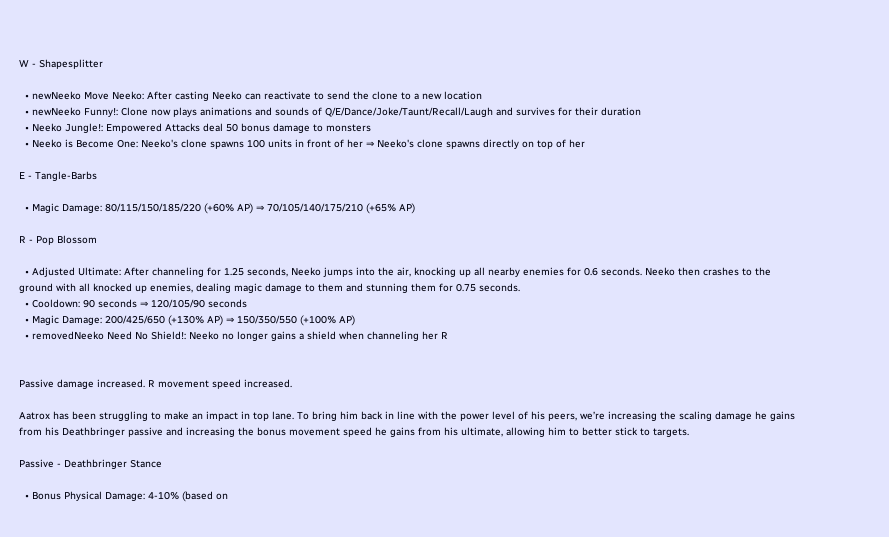W - Shapesplitter

  • newNeeko Move Neeko: After casting Neeko can reactivate to send the clone to a new location
  • newNeeko Funny!: Clone now plays animations and sounds of Q/E/Dance/Joke/Taunt/Recall/Laugh and survives for their duration
  • Neeko Jungle!: Empowered Attacks deal 50 bonus damage to monsters
  • Neeko is Become One: Neeko's clone spawns 100 units in front of her ⇒ Neeko's clone spawns directly on top of her

E - Tangle-Barbs

  • Magic Damage: 80/115/150/185/220 (+60% AP) ⇒ 70/105/140/175/210 (+65% AP)

R - Pop Blossom

  • Adjusted Ultimate: After channeling for 1.25 seconds, Neeko jumps into the air, knocking up all nearby enemies for 0.6 seconds. Neeko then crashes to the ground with all knocked up enemies, dealing magic damage to them and stunning them for 0.75 seconds.
  • Cooldown: 90 seconds ⇒ 120/105/90 seconds
  • Magic Damage: 200/425/650 (+130% AP) ⇒ 150/350/550 (+100% AP)
  • removedNeeko Need No Shield!: Neeko no longer gains a shield when channeling her R


Passive damage increased. R movement speed increased.

Aatrox has been struggling to make an impact in top lane. To bring him back in line with the power level of his peers, we’re increasing the scaling damage he gains from his Deathbringer passive and increasing the bonus movement speed he gains from his ultimate, allowing him to better stick to targets.

Passive - Deathbringer Stance

  • Bonus Physical Damage: 4-10% (based on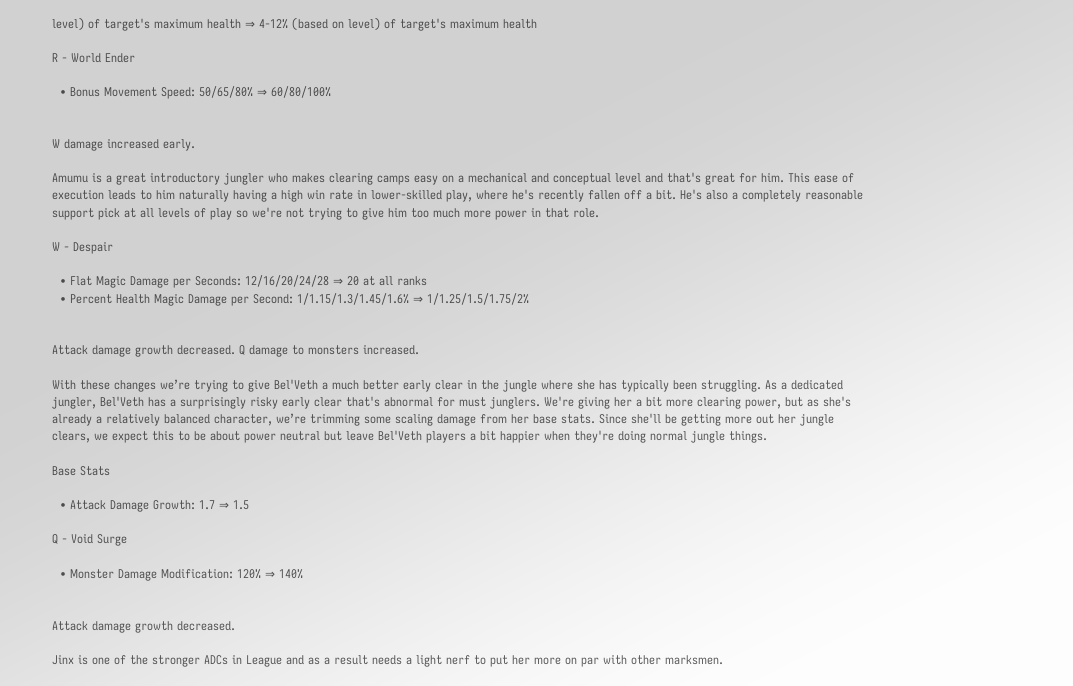level) of target's maximum health ⇒ 4-12% (based on level) of target's maximum health

R - World Ender

  • Bonus Movement Speed: 50/65/80% ⇒ 60/80/100%


W damage increased early.

Amumu is a great introductory jungler who makes clearing camps easy on a mechanical and conceptual level and that's great for him. This ease of execution leads to him naturally having a high win rate in lower-skilled play, where he's recently fallen off a bit. He's also a completely reasonable support pick at all levels of play so we're not trying to give him too much more power in that role.

W - Despair

  • Flat Magic Damage per Seconds: 12/16/20/24/28 ⇒ 20 at all ranks
  • Percent Health Magic Damage per Second: 1/1.15/1.3/1.45/1.6% ⇒ 1/1.25/1.5/1.75/2%


Attack damage growth decreased. Q damage to monsters increased.

With these changes we’re trying to give Bel'Veth a much better early clear in the jungle where she has typically been struggling. As a dedicated jungler, Bel'Veth has a surprisingly risky early clear that's abnormal for must junglers. We're giving her a bit more clearing power, but as she's already a relatively balanced character, we’re trimming some scaling damage from her base stats. Since she'll be getting more out her jungle clears, we expect this to be about power neutral but leave Bel'Veth players a bit happier when they're doing normal jungle things.

Base Stats

  • Attack Damage Growth: 1.7 ⇒ 1.5

Q - Void Surge

  • Monster Damage Modification: 120% ⇒ 140%


Attack damage growth decreased.

Jinx is one of the stronger ADCs in League and as a result needs a light nerf to put her more on par with other marksmen.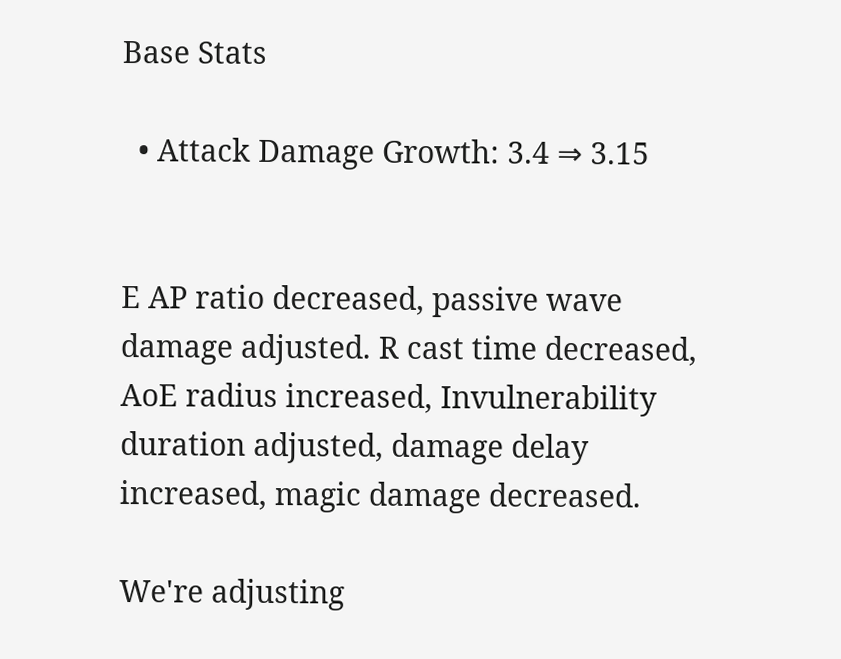Base Stats

  • Attack Damage Growth: 3.4 ⇒ 3.15


E AP ratio decreased, passive wave damage adjusted. R cast time decreased, AoE radius increased, Invulnerability duration adjusted, damage delay increased, magic damage decreased.

We're adjusting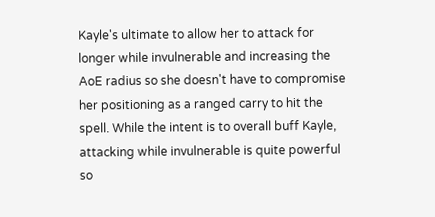Kayle's ultimate to allow her to attack for longer while invulnerable and increasing the AoE radius so she doesn't have to compromise her positioning as a ranged carry to hit the spell. While the intent is to overall buff Kayle, attacking while invulnerable is quite powerful so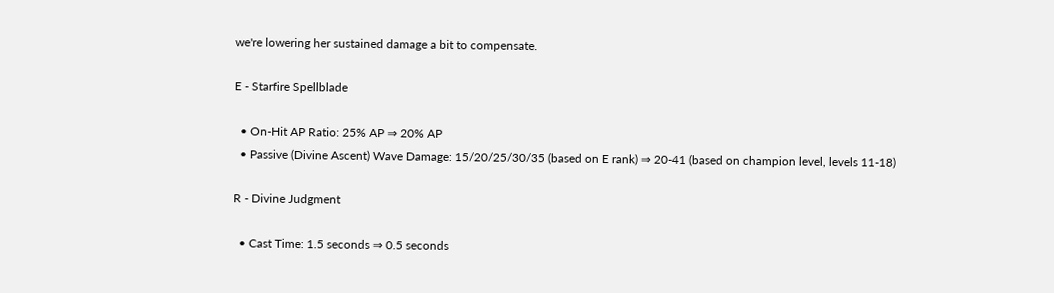we're lowering her sustained damage a bit to compensate.

E - Starfire Spellblade

  • On-Hit AP Ratio: 25% AP ⇒ 20% AP
  • Passive (Divine Ascent) Wave Damage: 15/20/25/30/35 (based on E rank) ⇒ 20-41 (based on champion level, levels 11-18)

R - Divine Judgment

  • Cast Time: 1.5 seconds ⇒ 0.5 seconds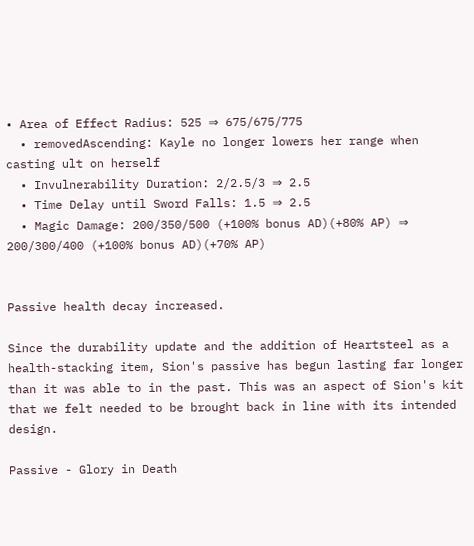• Area of Effect Radius: 525 ⇒ 675/675/775
  • removedAscending: Kayle no longer lowers her range when casting ult on herself
  • Invulnerability Duration: 2/2.5/3 ⇒ 2.5
  • Time Delay until Sword Falls: 1.5 ⇒ 2.5
  • Magic Damage: 200/350/500 (+100% bonus AD)(+80% AP) ⇒ 200/300/400 (+100% bonus AD)(+70% AP)


Passive health decay increased.

Since the durability update and the addition of Heartsteel as a health-stacking item, Sion's passive has begun lasting far longer than it was able to in the past. This was an aspect of Sion's kit that we felt needed to be brought back in line with its intended design.

Passive - Glory in Death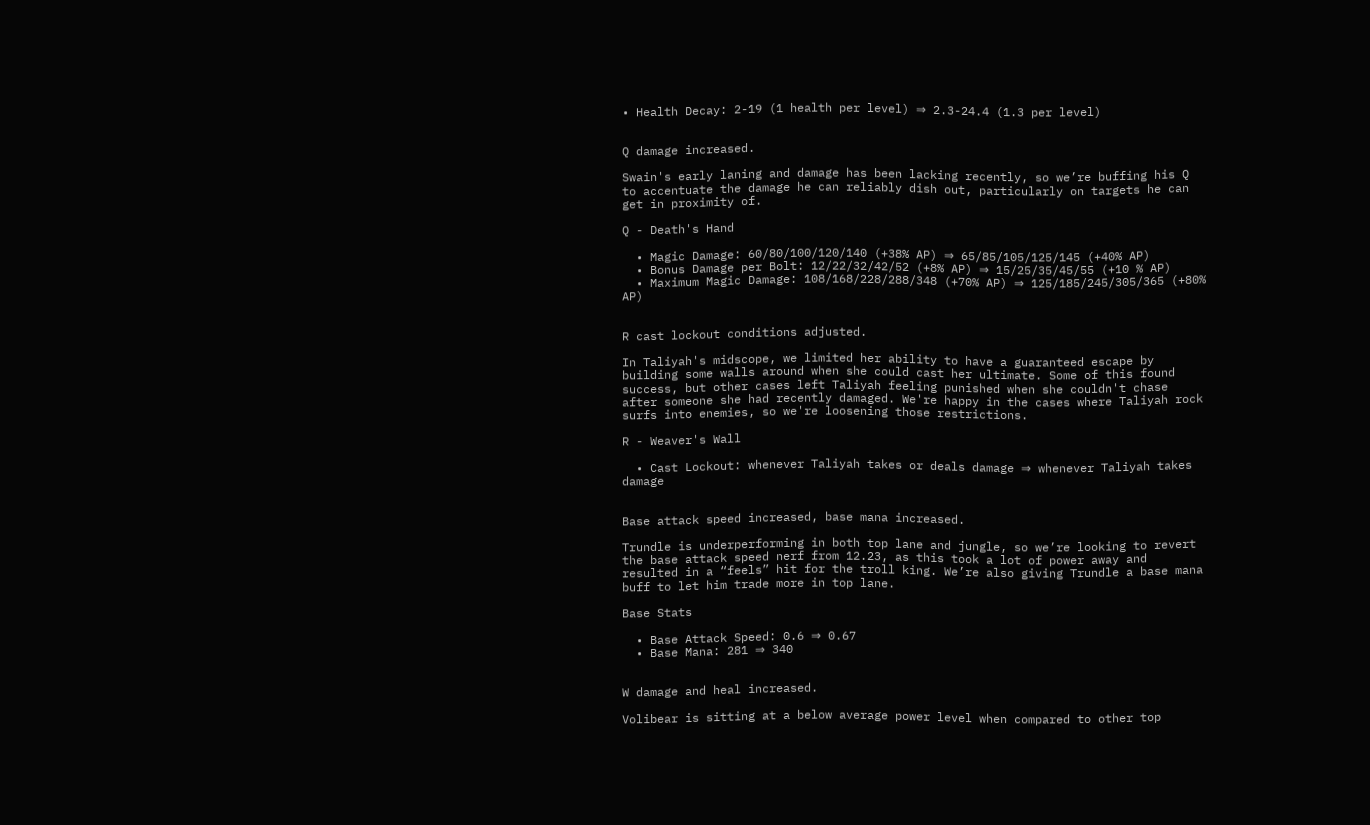• Health Decay: 2-19 (1 health per level) ⇒ 2.3-24.4 (1.3 per level)


Q damage increased.

Swain's early laning and damage has been lacking recently, so we’re buffing his Q to accentuate the damage he can reliably dish out, particularly on targets he can get in proximity of.

Q - Death's Hand

  • Magic Damage: 60/80/100/120/140 (+38% AP) ⇒ 65/85/105/125/145 (+40% AP)
  • Bonus Damage per Bolt: 12/22/32/42/52 (+8% AP) ⇒ 15/25/35/45/55 (+10 % AP)
  • Maximum Magic Damage: 108/168/228/288/348 (+70% AP) ⇒ 125/185/245/305/365 (+80% AP)


R cast lockout conditions adjusted.

In Taliyah's midscope, we limited her ability to have a guaranteed escape by building some walls around when she could cast her ultimate. Some of this found success, but other cases left Taliyah feeling punished when she couldn't chase after someone she had recently damaged. We're happy in the cases where Taliyah rock surfs into enemies, so we're loosening those restrictions.

R - Weaver's Wall

  • Cast Lockout: whenever Taliyah takes or deals damage ⇒ whenever Taliyah takes damage


Base attack speed increased, base mana increased.

Trundle is underperforming in both top lane and jungle, so we’re looking to revert the base attack speed nerf from 12.23, as this took a lot of power away and resulted in a “feels” hit for the troll king. We’re also giving Trundle a base mana buff to let him trade more in top lane.

Base Stats

  • Base Attack Speed: 0.6 ⇒ 0.67
  • Base Mana: 281 ⇒ 340


W damage and heal increased.

Volibear is sitting at a below average power level when compared to other top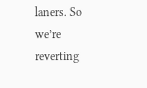laners. So we’re reverting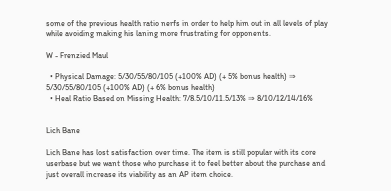some of the previous health ratio nerfs in order to help him out in all levels of play while avoiding making his laning more frustrating for opponents.

W - Frenzied Maul

  • Physical Damage: 5/30/55/80/105 (+100% AD) (+ 5% bonus health) ⇒ 5/30/55/80/105 (+100% AD) (+ 6% bonus health)
  • Heal Ratio Based on Missing Health: 7/8.5/10/11.5/13% ⇒ 8/10/12/14/16%


Lich Bane

Lich Bane has lost satisfaction over time. The item is still popular with its core userbase but we want those who purchase it to feel better about the purchase and just overall increase its viability as an AP item choice.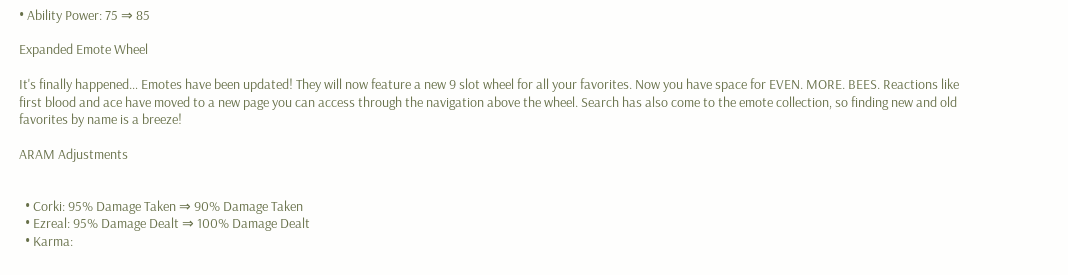• Ability Power: 75 ⇒ 85

Expanded Emote Wheel

It's finally happened… Emotes have been updated! They will now feature a new 9 slot wheel for all your favorites. Now you have space for EVEN. MORE. BEES. Reactions like first blood and ace have moved to a new page you can access through the navigation above the wheel. Search has also come to the emote collection, so finding new and old favorites by name is a breeze!

ARAM Adjustments


  • Corki: 95% Damage Taken ⇒ 90% Damage Taken
  • Ezreal: 95% Damage Dealt ⇒ 100% Damage Dealt
  • Karma: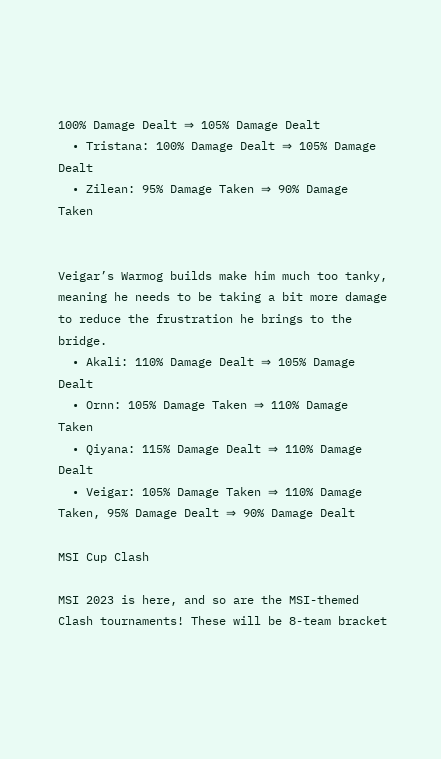100% Damage Dealt ⇒ 105% Damage Dealt
  • Tristana: 100% Damage Dealt ⇒ 105% Damage Dealt
  • Zilean: 95% Damage Taken ⇒ 90% Damage Taken


Veigar’s Warmog builds make him much too tanky, meaning he needs to be taking a bit more damage to reduce the frustration he brings to the bridge.
  • Akali: 110% Damage Dealt ⇒ 105% Damage Dealt
  • Ornn: 105% Damage Taken ⇒ 110% Damage Taken
  • Qiyana: 115% Damage Dealt ⇒ 110% Damage Dealt
  • Veigar: 105% Damage Taken ⇒ 110% Damage Taken, 95% Damage Dealt ⇒ 90% Damage Dealt

MSI Cup Clash

MSI 2023 is here, and so are the MSI-themed Clash tournaments! These will be 8-team bracket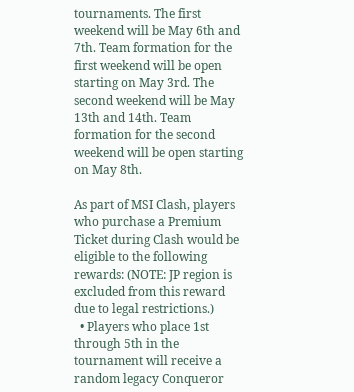tournaments. The first weekend will be May 6th and 7th. Team formation for the first weekend will be open starting on May 3rd. The second weekend will be May 13th and 14th. Team formation for the second weekend will be open starting on May 8th.

As part of MSI Clash, players who purchase a Premium Ticket during Clash would be eligible to the following rewards: (NOTE: JP region is excluded from this reward due to legal restrictions.)
  • Players who place 1st through 5th in the tournament will receive a random legacy Conqueror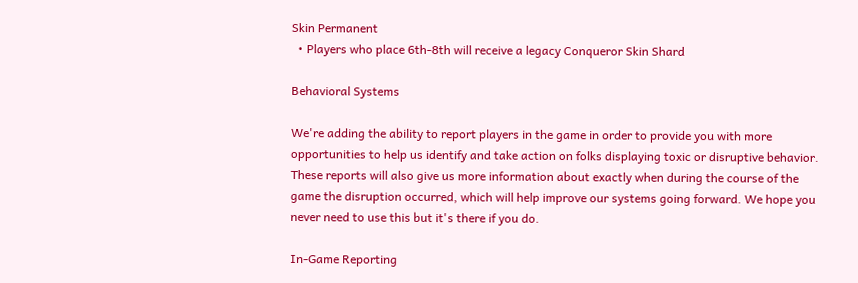Skin Permanent
  • Players who place 6th-8th will receive a legacy Conqueror Skin Shard

Behavioral Systems

We're adding the ability to report players in the game in order to provide you with more opportunities to help us identify and take action on folks displaying toxic or disruptive behavior. These reports will also give us more information about exactly when during the course of the game the disruption occurred, which will help improve our systems going forward. We hope you never need to use this but it's there if you do.

In-Game Reporting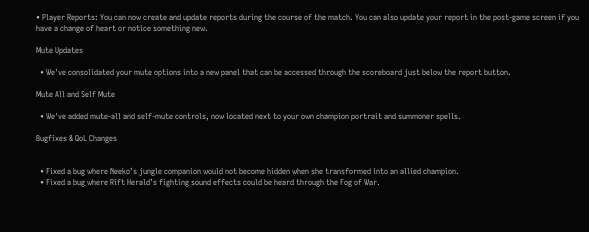• Player Reports: You can now create and update reports during the course of the match. You can also update your report in the post-game screen if you have a change of heart or notice something new.

Mute Updates

  • We've consolidated your mute options into a new panel that can be accessed through the scoreboard just below the report button.

Mute All and Self Mute

  • We've added mute-all and self-mute controls, now located next to your own champion portrait and summoner spells.

Bugfixes & QoL Changes


  • Fixed a bug where Neeko’s jungle companion would not become hidden when she transformed into an allied champion.
  • Fixed a bug where Rift Herald’s fighting sound effects could be heard through the Fog of War.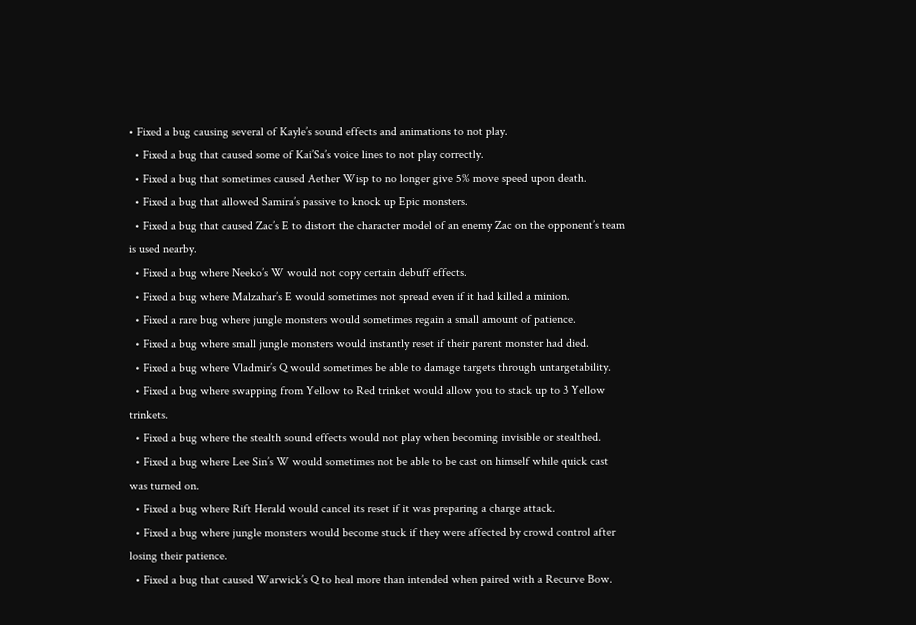• Fixed a bug causing several of Kayle’s sound effects and animations to not play.
  • Fixed a bug that caused some of Kai’Sa’s voice lines to not play correctly.
  • Fixed a bug that sometimes caused Aether Wisp to no longer give 5% move speed upon death.
  • Fixed a bug that allowed Samira’s passive to knock up Epic monsters.
  • Fixed a bug that caused Zac’s E to distort the character model of an enemy Zac on the opponent’s team is used nearby.
  • Fixed a bug where Neeko’s W would not copy certain debuff effects.
  • Fixed a bug where Malzahar’s E would sometimes not spread even if it had killed a minion.
  • Fixed a rare bug where jungle monsters would sometimes regain a small amount of patience.
  • Fixed a bug where small jungle monsters would instantly reset if their parent monster had died.
  • Fixed a bug where Vladmir’s Q would sometimes be able to damage targets through untargetability.
  • Fixed a bug where swapping from Yellow to Red trinket would allow you to stack up to 3 Yellow trinkets.
  • Fixed a bug where the stealth sound effects would not play when becoming invisible or stealthed.
  • Fixed a bug where Lee Sin’s W would sometimes not be able to be cast on himself while quick cast was turned on.
  • Fixed a bug where Rift Herald would cancel its reset if it was preparing a charge attack.
  • Fixed a bug where jungle monsters would become stuck if they were affected by crowd control after losing their patience.
  • Fixed a bug that caused Warwick’s Q to heal more than intended when paired with a Recurve Bow.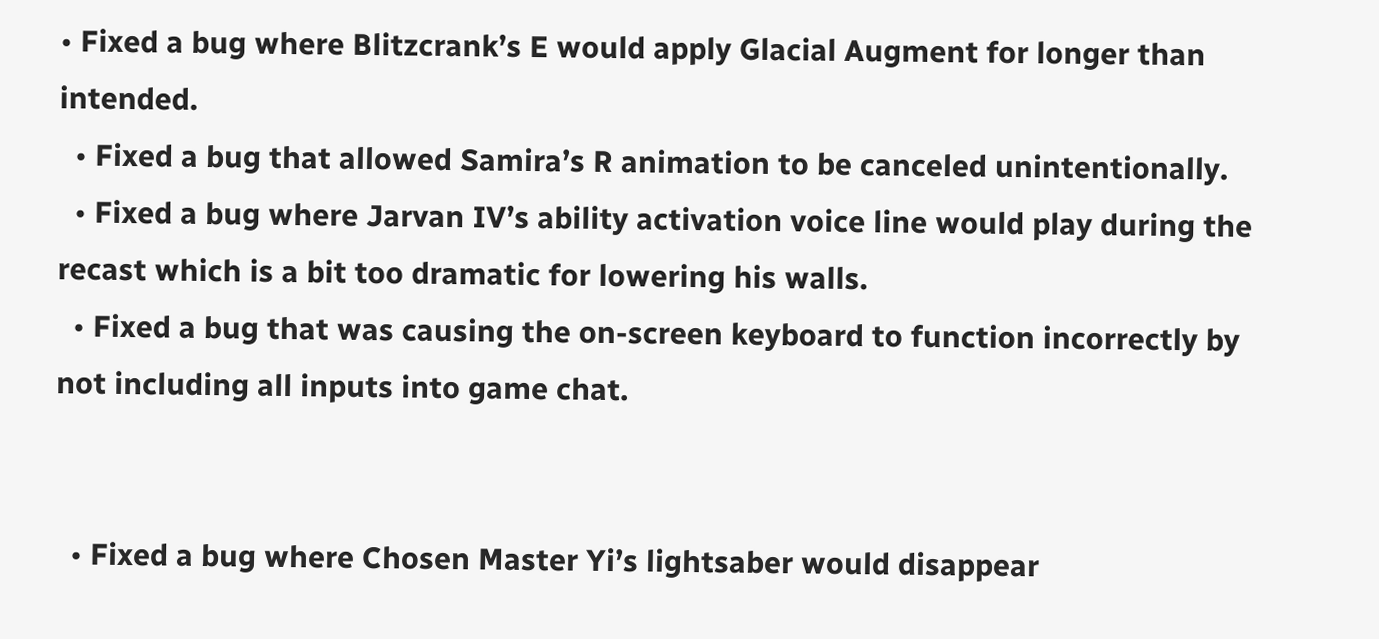• Fixed a bug where Blitzcrank’s E would apply Glacial Augment for longer than intended.
  • Fixed a bug that allowed Samira’s R animation to be canceled unintentionally.
  • Fixed a bug where Jarvan IV’s ability activation voice line would play during the recast which is a bit too dramatic for lowering his walls.
  • Fixed a bug that was causing the on-screen keyboard to function incorrectly by not including all inputs into game chat.


  • Fixed a bug where Chosen Master Yi’s lightsaber would disappear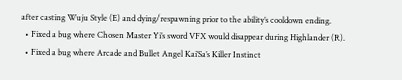after casting Wuju Style (E) and dying/respawning prior to the ability’s cooldown ending.
  • Fixed a bug where Chosen Master Yi’s sword VFX would disappear during Highlander (R).
  • Fixed a bug where Arcade and Bullet Angel Kai’Sa’s Killer Instinct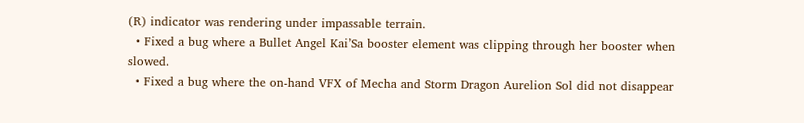(R) indicator was rendering under impassable terrain.
  • Fixed a bug where a Bullet Angel Kai’Sa booster element was clipping through her booster when slowed.
  • Fixed a bug where the on-hand VFX of Mecha and Storm Dragon Aurelion Sol did not disappear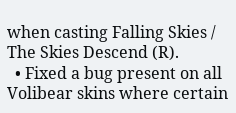when casting Falling Skies / The Skies Descend (R).
  • Fixed a bug present on all Volibear skins where certain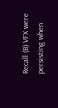Recall (B) VFX were persisting when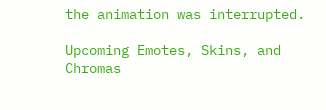the animation was interrupted.

Upcoming Emotes, Skins, and Chromas